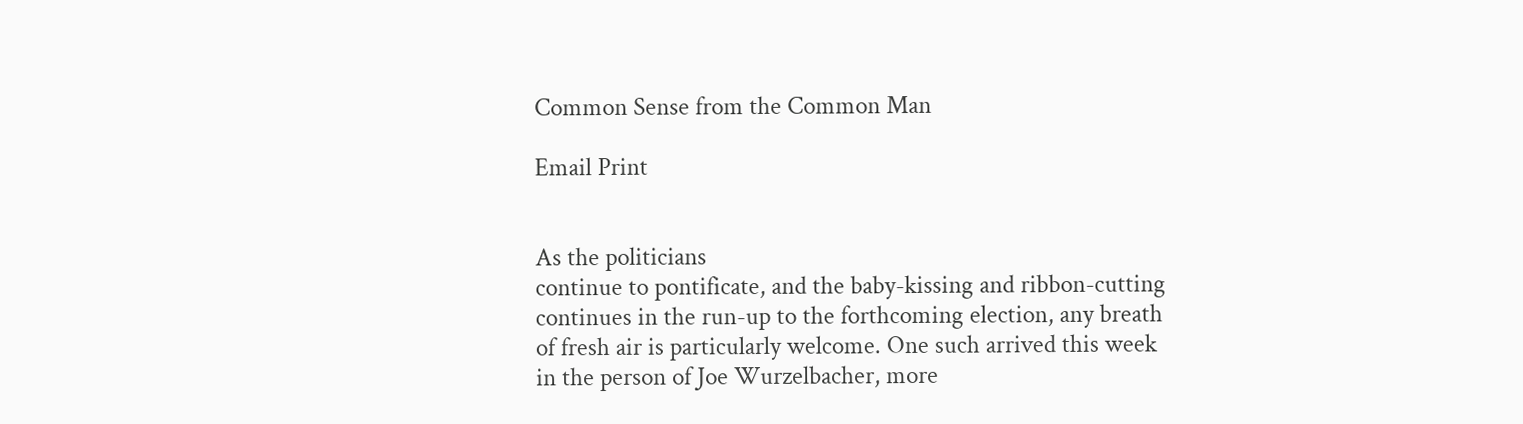Common Sense from the Common Man

Email Print


As the politicians
continue to pontificate, and the baby-kissing and ribbon-cutting
continues in the run-up to the forthcoming election, any breath
of fresh air is particularly welcome. One such arrived this week
in the person of Joe Wurzelbacher, more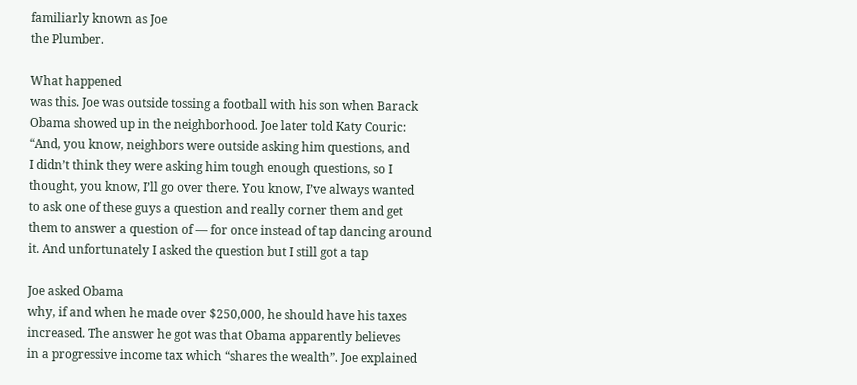familiarly known as Joe
the Plumber.

What happened
was this. Joe was outside tossing a football with his son when Barack
Obama showed up in the neighborhood. Joe later told Katy Couric:
“And, you know, neighbors were outside asking him questions, and
I didn’t think they were asking him tough enough questions, so I
thought, you know, I’ll go over there. You know, I’ve always wanted
to ask one of these guys a question and really corner them and get
them to answer a question of — for once instead of tap dancing around
it. And unfortunately I asked the question but I still got a tap

Joe asked Obama
why, if and when he made over $250,000, he should have his taxes
increased. The answer he got was that Obama apparently believes
in a progressive income tax which “shares the wealth”. Joe explained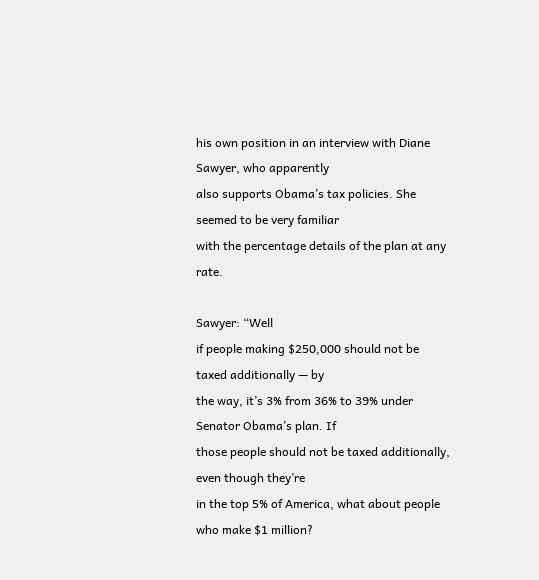his own position in an interview with Diane Sawyer, who apparently
also supports Obama’s tax policies. She seemed to be very familiar
with the percentage details of the plan at any rate.

Sawyer: “Well
if people making $250,000 should not be taxed additionally — by
the way, it’s 3% from 36% to 39% under Senator Obama’s plan. If
those people should not be taxed additionally, even though they’re
in the top 5% of America, what about people who make $1 million?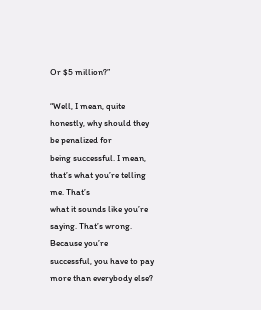Or $5 million?”

“Well, I mean, quite honestly, why should they be penalized for
being successful. I mean, that’s what you’re telling me. That’s
what it sounds like you’re saying. That’s wrong. Because you’re
successful, you have to pay more than everybody else?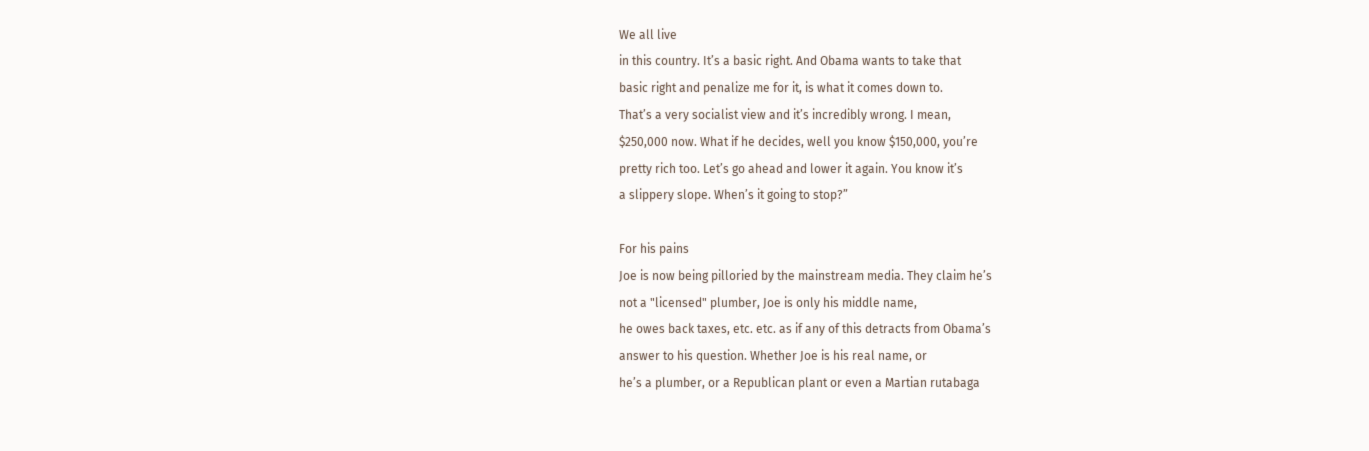We all live
in this country. It’s a basic right. And Obama wants to take that
basic right and penalize me for it, is what it comes down to.
That’s a very socialist view and it’s incredibly wrong. I mean,
$250,000 now. What if he decides, well you know $150,000, you’re
pretty rich too. Let’s go ahead and lower it again. You know it’s
a slippery slope. When’s it going to stop?”

For his pains
Joe is now being pilloried by the mainstream media. They claim he’s
not a "licensed" plumber, Joe is only his middle name,
he owes back taxes, etc. etc. as if any of this detracts from Obama’s
answer to his question. Whether Joe is his real name, or
he’s a plumber, or a Republican plant or even a Martian rutabaga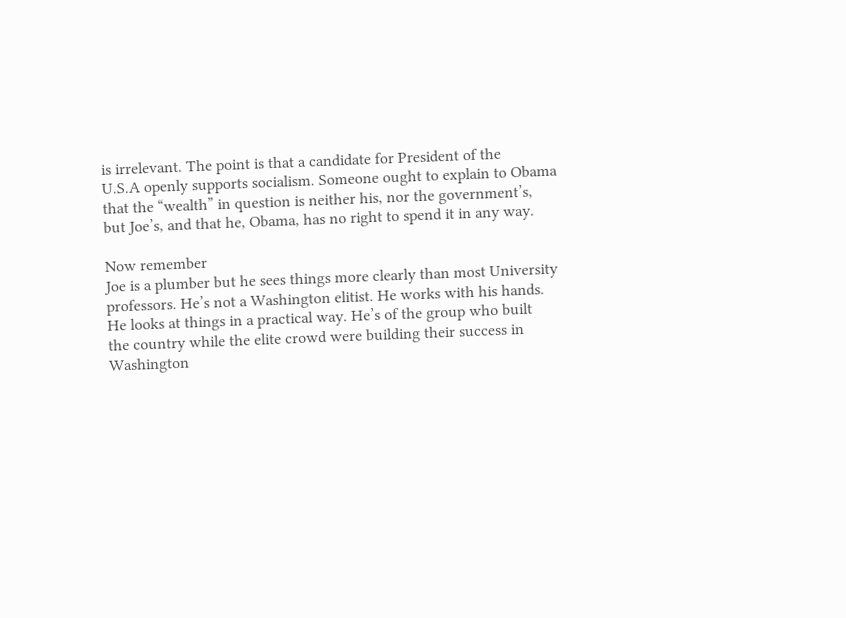is irrelevant. The point is that a candidate for President of the
U.S.A openly supports socialism. Someone ought to explain to Obama
that the “wealth” in question is neither his, nor the government’s,
but Joe’s, and that he, Obama, has no right to spend it in any way.

Now remember
Joe is a plumber but he sees things more clearly than most University
professors. He’s not a Washington elitist. He works with his hands.
He looks at things in a practical way. He’s of the group who built
the country while the elite crowd were building their success in
Washington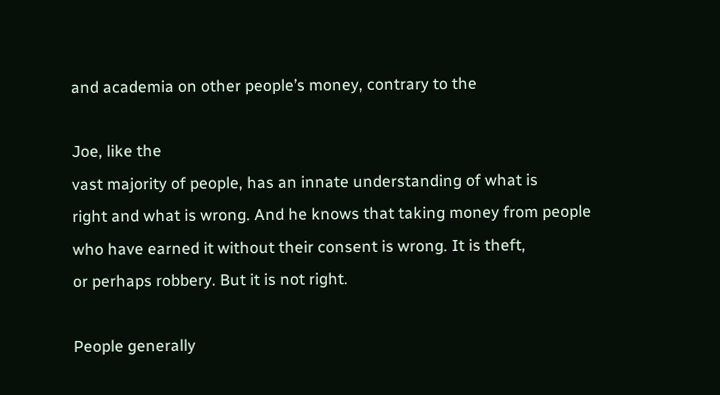and academia on other people’s money, contrary to the

Joe, like the
vast majority of people, has an innate understanding of what is
right and what is wrong. And he knows that taking money from people
who have earned it without their consent is wrong. It is theft,
or perhaps robbery. But it is not right.

People generally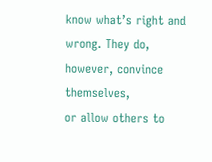know what’s right and wrong. They do, however, convince themselves,
or allow others to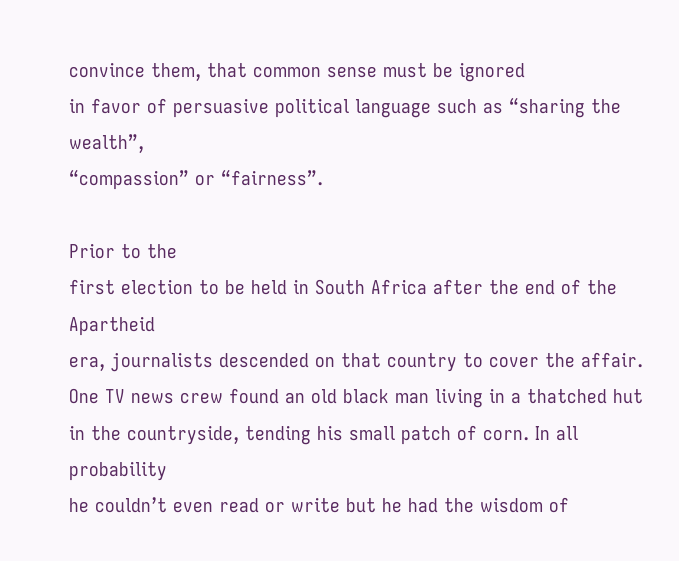convince them, that common sense must be ignored
in favor of persuasive political language such as “sharing the wealth”,
“compassion” or “fairness”.

Prior to the
first election to be held in South Africa after the end of the Apartheid
era, journalists descended on that country to cover the affair.
One TV news crew found an old black man living in a thatched hut
in the countryside, tending his small patch of corn. In all probability
he couldn’t even read or write but he had the wisdom of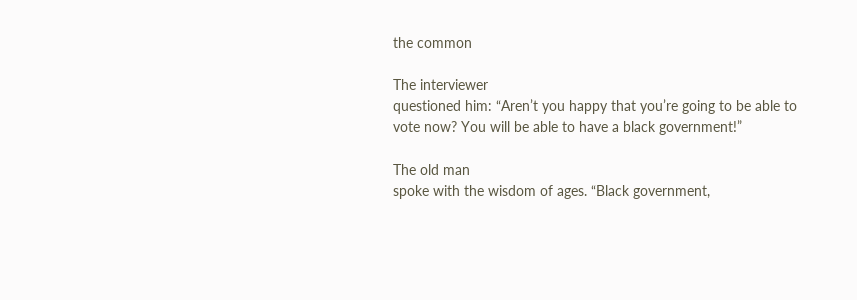the common

The interviewer
questioned him: “Aren’t you happy that you’re going to be able to
vote now? You will be able to have a black government!”

The old man
spoke with the wisdom of ages. “Black government,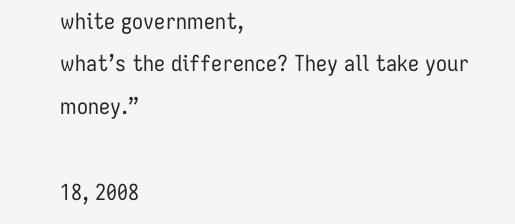white government,
what’s the difference? They all take your money.”

18, 2008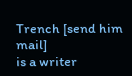Trench [send him mail]
is a writer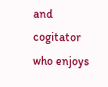and cogitator who enjoys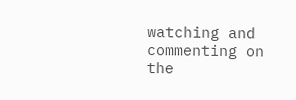watching and commenting on
the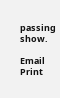passing show.

Email Print